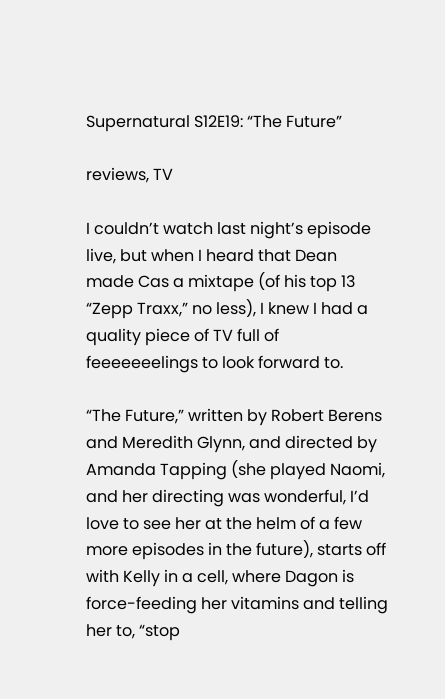Supernatural S12E19: “The Future”

reviews, TV

I couldn’t watch last night’s episode live, but when I heard that Dean made Cas a mixtape (of his top 13 “Zepp Traxx,” no less), I knew I had a quality piece of TV full of feeeeeeelings to look forward to.

“The Future,” written by Robert Berens and Meredith Glynn, and directed by Amanda Tapping (she played Naomi, and her directing was wonderful, I’d love to see her at the helm of a few more episodes in the future), starts off with Kelly in a cell, where Dagon is force-feeding her vitamins and telling her to, “stop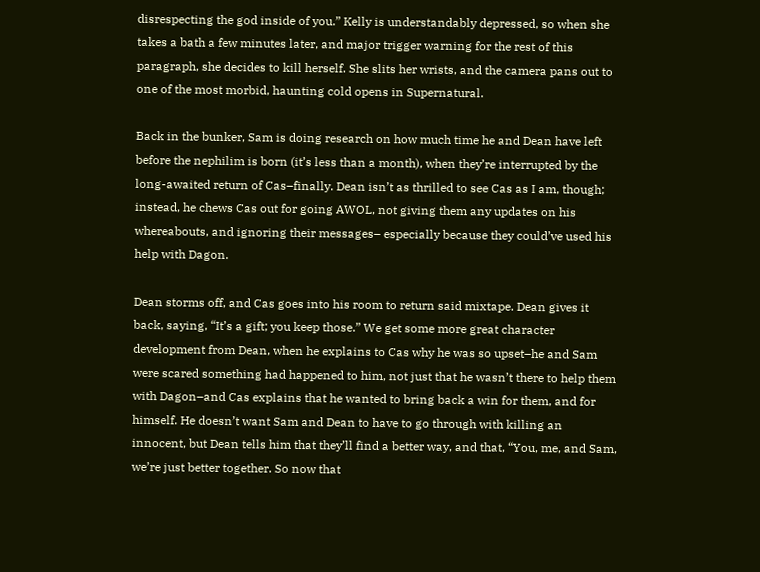disrespecting the god inside of you.” Kelly is understandably depressed, so when she takes a bath a few minutes later, and major trigger warning for the rest of this paragraph, she decides to kill herself. She slits her wrists, and the camera pans out to one of the most morbid, haunting cold opens in Supernatural.

Back in the bunker, Sam is doing research on how much time he and Dean have left before the nephilim is born (it’s less than a month), when they’re interrupted by the long-awaited return of Cas–finally. Dean isn’t as thrilled to see Cas as I am, though; instead, he chews Cas out for going AWOL, not giving them any updates on his whereabouts, and ignoring their messages– especially because they could’ve used his help with Dagon.

Dean storms off, and Cas goes into his room to return said mixtape. Dean gives it back, saying, “It’s a gift; you keep those.” We get some more great character development from Dean, when he explains to Cas why he was so upset–he and Sam were scared something had happened to him, not just that he wasn’t there to help them with Dagon–and Cas explains that he wanted to bring back a win for them, and for himself. He doesn’t want Sam and Dean to have to go through with killing an innocent, but Dean tells him that they’ll find a better way, and that, “You, me, and Sam, we’re just better together. So now that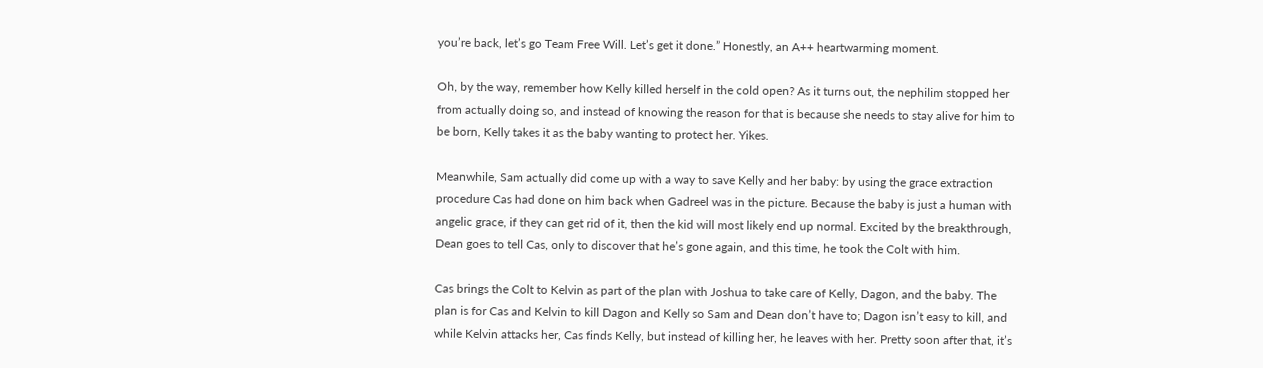you’re back, let’s go Team Free Will. Let’s get it done.” Honestly, an A++ heartwarming moment.

Oh, by the way, remember how Kelly killed herself in the cold open? As it turns out, the nephilim stopped her from actually doing so, and instead of knowing the reason for that is because she needs to stay alive for him to be born, Kelly takes it as the baby wanting to protect her. Yikes.

Meanwhile, Sam actually did come up with a way to save Kelly and her baby: by using the grace extraction procedure Cas had done on him back when Gadreel was in the picture. Because the baby is just a human with angelic grace, if they can get rid of it, then the kid will most likely end up normal. Excited by the breakthrough, Dean goes to tell Cas, only to discover that he’s gone again, and this time, he took the Colt with him.

Cas brings the Colt to Kelvin as part of the plan with Joshua to take care of Kelly, Dagon, and the baby. The plan is for Cas and Kelvin to kill Dagon and Kelly so Sam and Dean don’t have to; Dagon isn’t easy to kill, and while Kelvin attacks her, Cas finds Kelly, but instead of killing her, he leaves with her. Pretty soon after that, it’s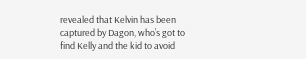revealed that Kelvin has been captured by Dagon, who’s got to find Kelly and the kid to avoid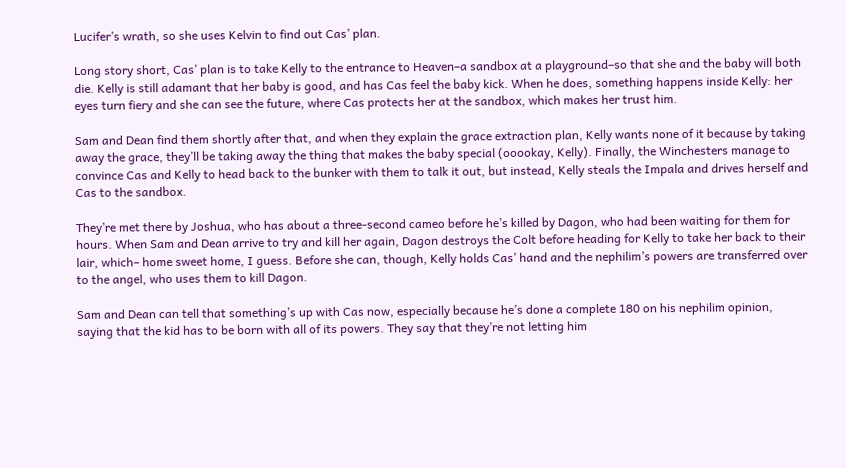Lucifer’s wrath, so she uses Kelvin to find out Cas’ plan.

Long story short, Cas’ plan is to take Kelly to the entrance to Heaven–a sandbox at a playground–so that she and the baby will both die. Kelly is still adamant that her baby is good, and has Cas feel the baby kick. When he does, something happens inside Kelly: her eyes turn fiery and she can see the future, where Cas protects her at the sandbox, which makes her trust him.

Sam and Dean find them shortly after that, and when they explain the grace extraction plan, Kelly wants none of it because by taking away the grace, they’ll be taking away the thing that makes the baby special (ooookay, Kelly). Finally, the Winchesters manage to convince Cas and Kelly to head back to the bunker with them to talk it out, but instead, Kelly steals the Impala and drives herself and Cas to the sandbox.

They’re met there by Joshua, who has about a three-second cameo before he’s killed by Dagon, who had been waiting for them for hours. When Sam and Dean arrive to try and kill her again, Dagon destroys the Colt before heading for Kelly to take her back to their lair, which– home sweet home, I guess. Before she can, though, Kelly holds Cas’ hand and the nephilim’s powers are transferred over to the angel, who uses them to kill Dagon.

Sam and Dean can tell that something’s up with Cas now, especially because he’s done a complete 180 on his nephilim opinion, saying that the kid has to be born with all of its powers. They say that they’re not letting him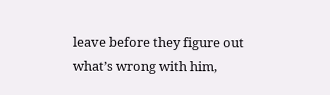leave before they figure out what’s wrong with him,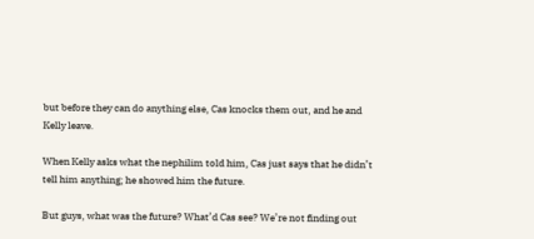but before they can do anything else, Cas knocks them out, and he and Kelly leave.

When Kelly asks what the nephilim told him, Cas just says that he didn’t tell him anything; he showed him the future.

But guys, what was the future? What’d Cas see? We’re not finding out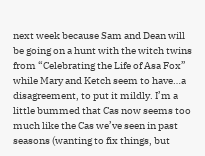next week because Sam and Dean will be going on a hunt with the witch twins from “Celebrating the Life of Asa Fox” while Mary and Ketch seem to have…a disagreement, to put it mildly. I’m a little bummed that Cas now seems too much like the Cas we’ve seen in past seasons (wanting to fix things, but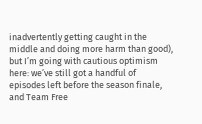inadvertently getting caught in the middle and doing more harm than good), but I’m going with cautious optimism here: we’ve still got a handful of episodes left before the season finale, and Team Free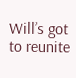Will’s got to reunite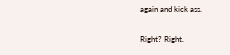again and kick ass.

Right? Right.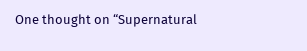One thought on “Supernatural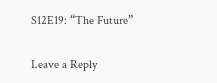S12E19: “The Future”

Leave a Reply